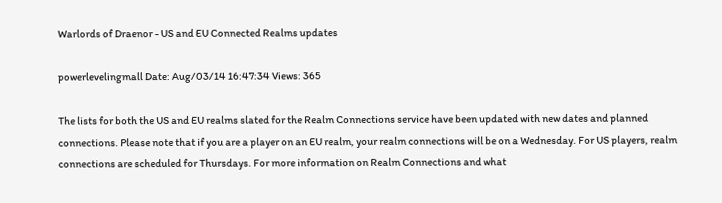Warlords of Draenor - US and EU Connected Realms updates

powerlevelingmall Date: Aug/03/14 16:47:34 Views: 365

The lists for both the US and EU realms slated for the Realm Connections service have been updated with new dates and planned connections. Please note that if you are a player on an EU realm, your realm connections will be on a Wednesday. For US players, realm connections are scheduled for Thursdays. For more information on Realm Connections and what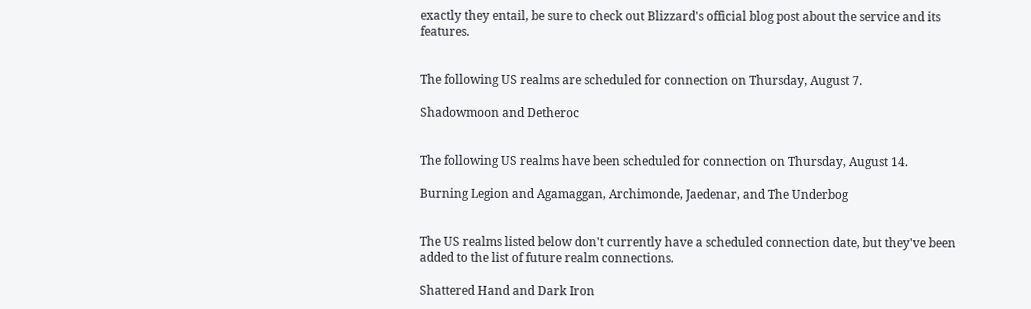exactly they entail, be sure to check out Blizzard's official blog post about the service and its features.


The following US realms are scheduled for connection on Thursday, August 7.

Shadowmoon and Detheroc


The following US realms have been scheduled for connection on Thursday, August 14.

Burning Legion and Agamaggan, Archimonde, Jaedenar, and The Underbog


The US realms listed below don't currently have a scheduled connection date, but they've been added to the list of future realm connections.

Shattered Hand and Dark Iron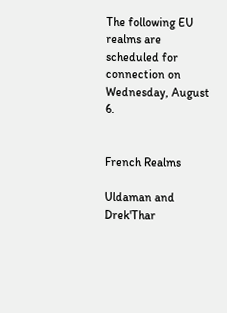The following EU realms are scheduled for connection on Wednesday, August 6.


French Realms

Uldaman and Drek'Thar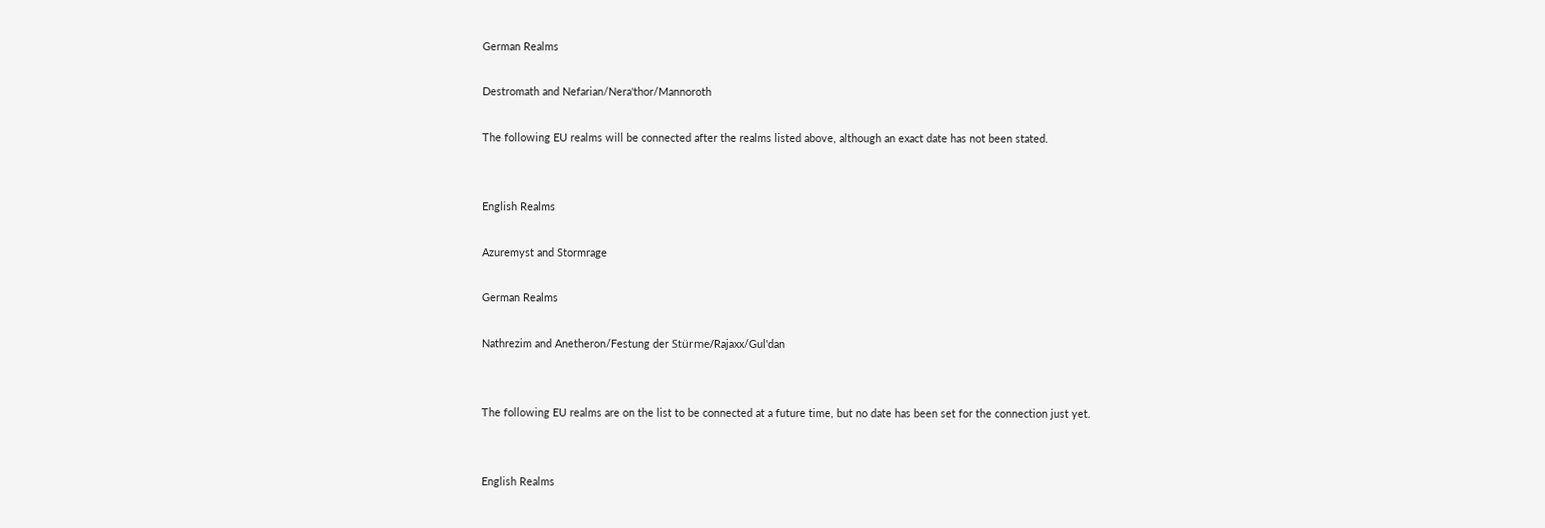German Realms

Destromath and Nefarian/Nera'thor/Mannoroth

The following EU realms will be connected after the realms listed above, although an exact date has not been stated.


English Realms

Azuremyst and Stormrage

German Realms

Nathrezim and Anetheron/Festung der Stürme/Rajaxx/Gul'dan


The following EU realms are on the list to be connected at a future time, but no date has been set for the connection just yet.


English Realms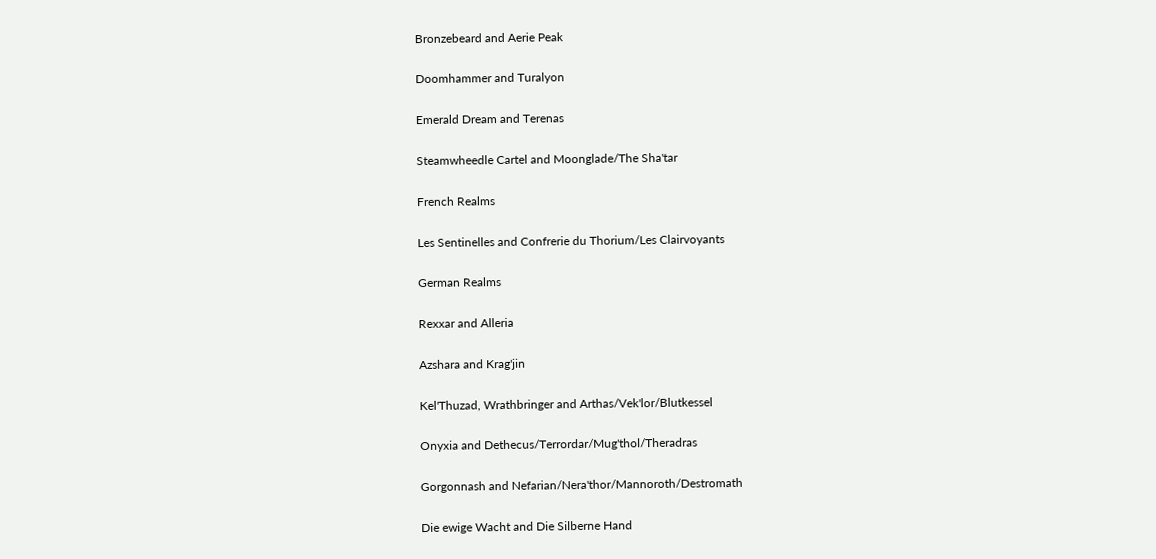Bronzebeard and Aerie Peak

Doomhammer and Turalyon

Emerald Dream and Terenas

Steamwheedle Cartel and Moonglade/The Sha'tar

French Realms

Les Sentinelles and Confrerie du Thorium/Les Clairvoyants

German Realms

Rexxar and Alleria

Azshara and Krag'jin

Kel'Thuzad, Wrathbringer and Arthas/Vek'lor/Blutkessel

Onyxia and Dethecus/Terrordar/Mug'thol/Theradras

Gorgonnash and Nefarian/Nera'thor/Mannoroth/Destromath

Die ewige Wacht and Die Silberne Hand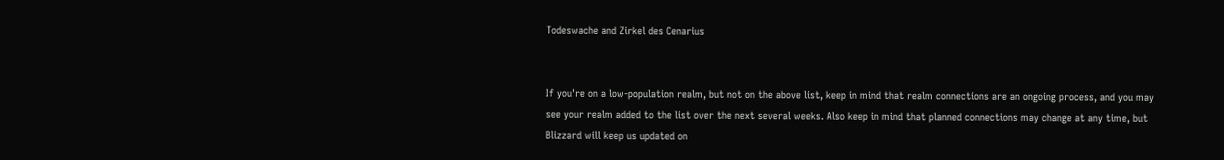Todeswache and Zirkel des Cenarius


If you're on a low-population realm, but not on the above list, keep in mind that realm connections are an ongoing process, and you may see your realm added to the list over the next several weeks. Also keep in mind that planned connections may change at any time, but Blizzard will keep us updated on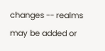changes -- realms may be added or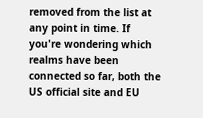removed from the list at any point in time. If you're wondering which realms have been connected so far, both the US official site and EU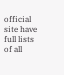official site have full lists of all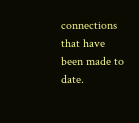connections that have been made to date.